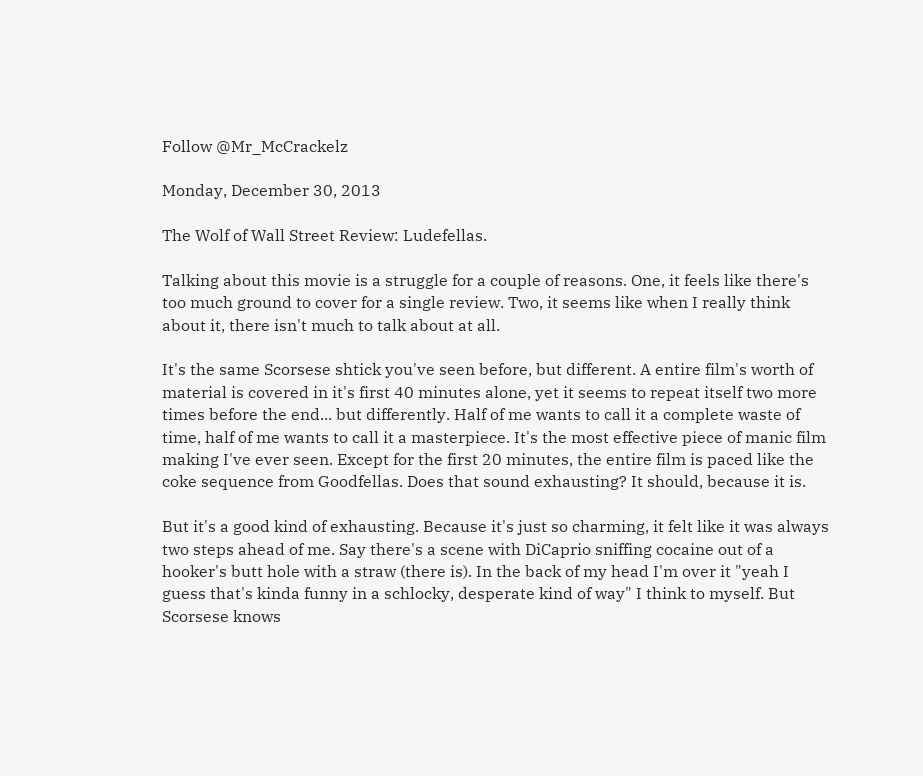Follow @Mr_McCrackelz

Monday, December 30, 2013

The Wolf of Wall Street Review: Ludefellas.

Talking about this movie is a struggle for a couple of reasons. One, it feels like there's too much ground to cover for a single review. Two, it seems like when I really think about it, there isn't much to talk about at all.

It's the same Scorsese shtick you've seen before, but different. A entire film's worth of material is covered in it's first 40 minutes alone, yet it seems to repeat itself two more times before the end... but differently. Half of me wants to call it a complete waste of time, half of me wants to call it a masterpiece. It's the most effective piece of manic film making I've ever seen. Except for the first 20 minutes, the entire film is paced like the coke sequence from Goodfellas. Does that sound exhausting? It should, because it is.

But it's a good kind of exhausting. Because it's just so charming, it felt like it was always two steps ahead of me. Say there's a scene with DiCaprio sniffing cocaine out of a hooker's butt hole with a straw (there is). In the back of my head I'm over it "yeah I guess that's kinda funny in a schlocky, desperate kind of way" I think to myself. But Scorsese knows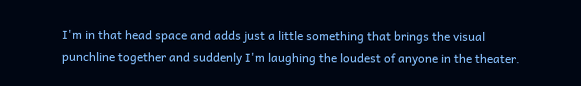I'm in that head space and adds just a little something that brings the visual punchline together and suddenly I'm laughing the loudest of anyone in the theater.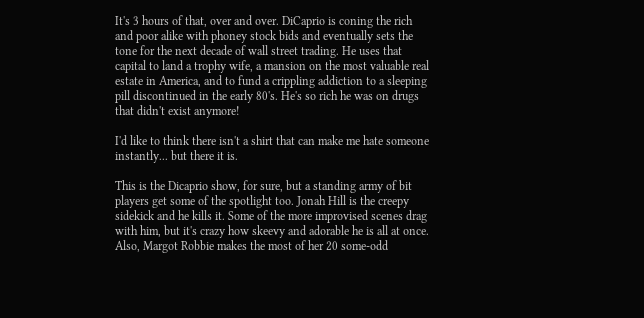It's 3 hours of that, over and over. DiCaprio is coning the rich and poor alike with phoney stock bids and eventually sets the tone for the next decade of wall street trading. He uses that capital to land a trophy wife, a mansion on the most valuable real estate in America, and to fund a crippling addiction to a sleeping pill discontinued in the early 80's. He's so rich he was on drugs that didn't exist anymore!

I'd like to think there isn't a shirt that can make me hate someone instantly... but there it is.

This is the Dicaprio show, for sure, but a standing army of bit players get some of the spotlight too. Jonah Hill is the creepy sidekick and he kills it. Some of the more improvised scenes drag with him, but it's crazy how skeevy and adorable he is all at once. Also, Margot Robbie makes the most of her 20 some-odd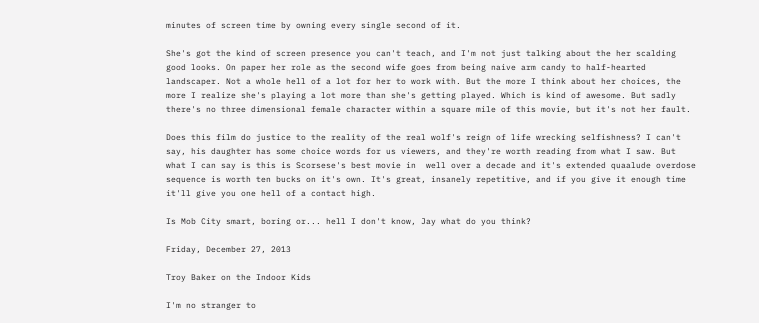minutes of screen time by owning every single second of it.

She's got the kind of screen presence you can't teach, and I'm not just talking about the her scalding good looks. On paper her role as the second wife goes from being naive arm candy to half-hearted landscaper. Not a whole hell of a lot for her to work with. But the more I think about her choices, the more I realize she's playing a lot more than she's getting played. Which is kind of awesome. But sadly there's no three dimensional female character within a square mile of this movie, but it's not her fault.

Does this film do justice to the reality of the real wolf's reign of life wrecking selfishness? I can't say, his daughter has some choice words for us viewers, and they're worth reading from what I saw. But what I can say is this is Scorsese's best movie in  well over a decade and it's extended quaalude overdose sequence is worth ten bucks on it's own. It's great, insanely repetitive, and if you give it enough time it'll give you one hell of a contact high.

Is Mob City smart, boring or... hell I don't know, Jay what do you think?

Friday, December 27, 2013

Troy Baker on the Indoor Kids

I'm no stranger to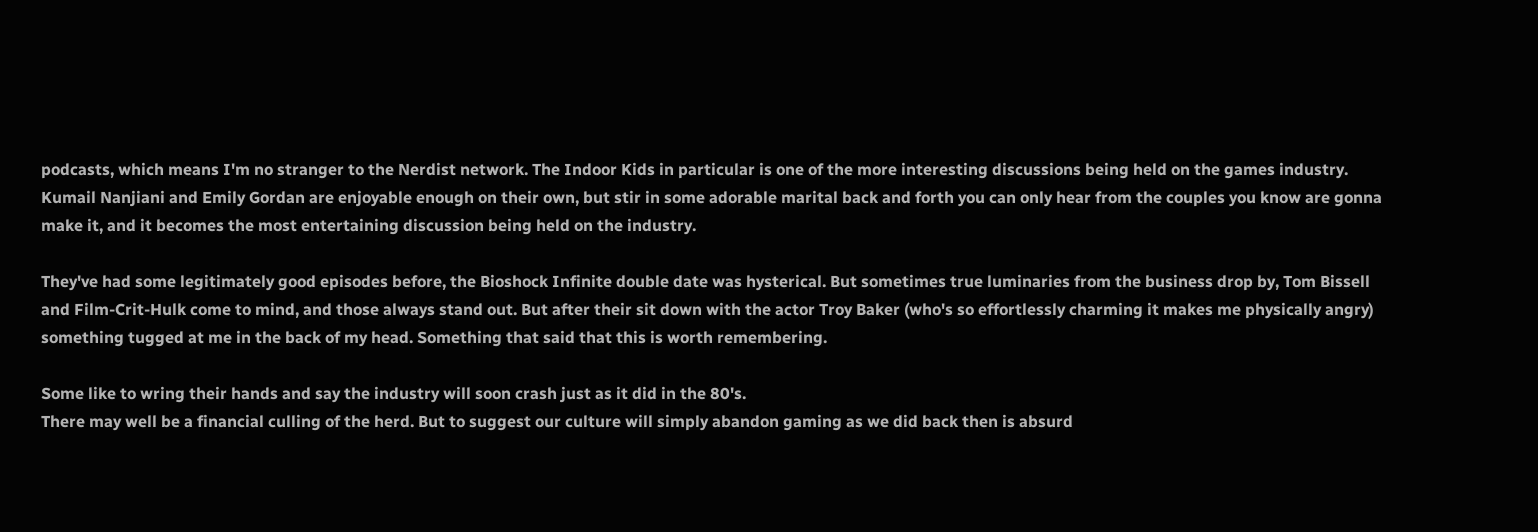podcasts, which means I'm no stranger to the Nerdist network. The Indoor Kids in particular is one of the more interesting discussions being held on the games industry. Kumail Nanjiani and Emily Gordan are enjoyable enough on their own, but stir in some adorable marital back and forth you can only hear from the couples you know are gonna make it, and it becomes the most entertaining discussion being held on the industry.

They've had some legitimately good episodes before, the Bioshock Infinite double date was hysterical. But sometimes true luminaries from the business drop by, Tom Bissell and Film-Crit-Hulk come to mind, and those always stand out. But after their sit down with the actor Troy Baker (who's so effortlessly charming it makes me physically angry) something tugged at me in the back of my head. Something that said that this is worth remembering.

Some like to wring their hands and say the industry will soon crash just as it did in the 80's.
There may well be a financial culling of the herd. But to suggest our culture will simply abandon gaming as we did back then is absurd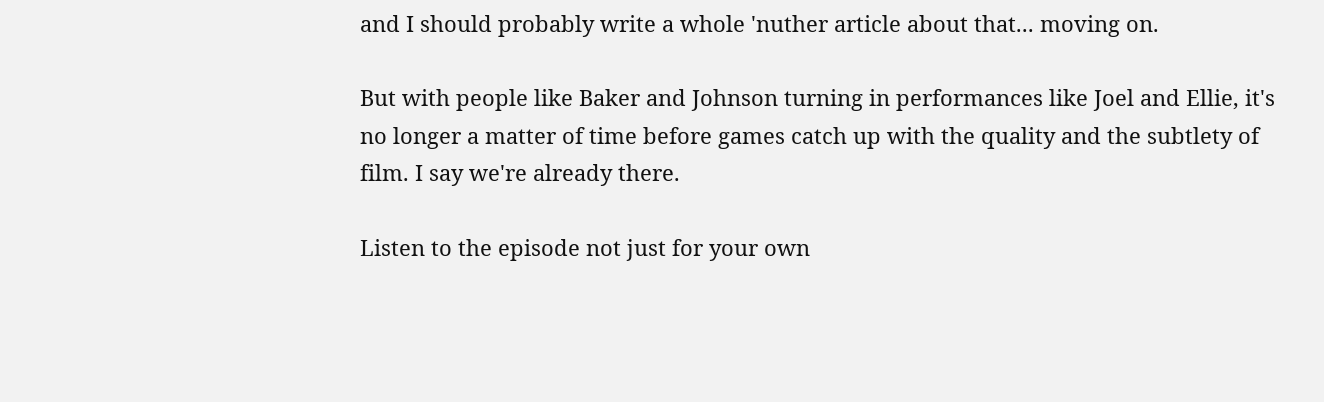and I should probably write a whole 'nuther article about that... moving on.

But with people like Baker and Johnson turning in performances like Joel and Ellie, it's no longer a matter of time before games catch up with the quality and the subtlety of film. I say we're already there.

Listen to the episode not just for your own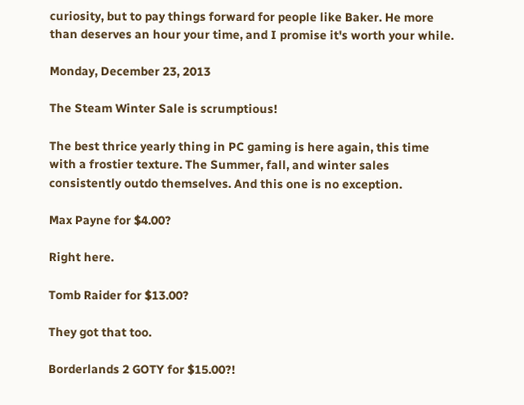curiosity, but to pay things forward for people like Baker. He more than deserves an hour your time, and I promise it's worth your while.

Monday, December 23, 2013

The Steam Winter Sale is scrumptious!

The best thrice yearly thing in PC gaming is here again, this time with a frostier texture. The Summer, fall, and winter sales consistently outdo themselves. And this one is no exception.

Max Payne for $4.00?

Right here.

Tomb Raider for $13.00?

They got that too.

Borderlands 2 GOTY for $15.00?!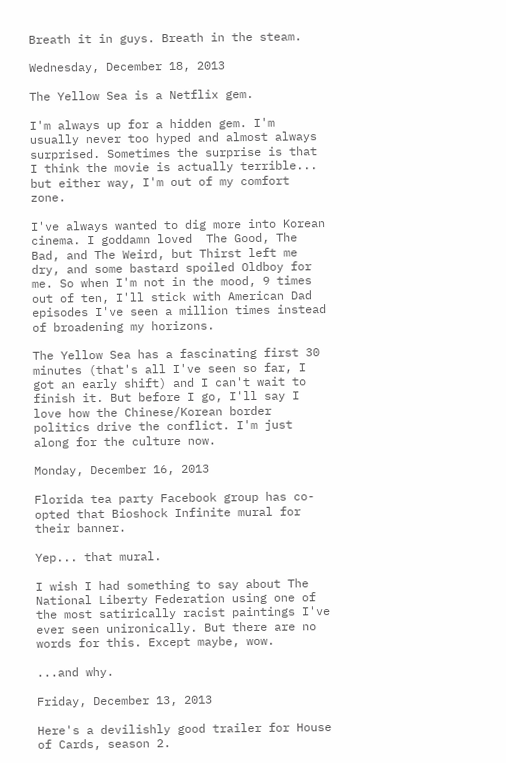Breath it in guys. Breath in the steam.

Wednesday, December 18, 2013

The Yellow Sea is a Netflix gem.

I'm always up for a hidden gem. I'm usually never too hyped and almost always surprised. Sometimes the surprise is that I think the movie is actually terrible... but either way, I'm out of my comfort zone.

I've always wanted to dig more into Korean cinema. I goddamn loved  The Good, The Bad, and The Weird, but Thirst left me dry, and some bastard spoiled Oldboy for me. So when I'm not in the mood, 9 times out of ten, I'll stick with American Dad episodes I've seen a million times instead of broadening my horizons.

The Yellow Sea has a fascinating first 30 minutes (that's all I've seen so far, I got an early shift) and I can't wait to finish it. But before I go, I'll say I love how the Chinese/Korean border politics drive the conflict. I'm just along for the culture now.

Monday, December 16, 2013

Florida tea party Facebook group has co-opted that Bioshock Infinite mural for their banner.

Yep... that mural.

I wish I had something to say about The National Liberty Federation using one of the most satirically racist paintings I've ever seen unironically. But there are no words for this. Except maybe, wow.

...and why.

Friday, December 13, 2013

Here's a devilishly good trailer for House of Cards, season 2.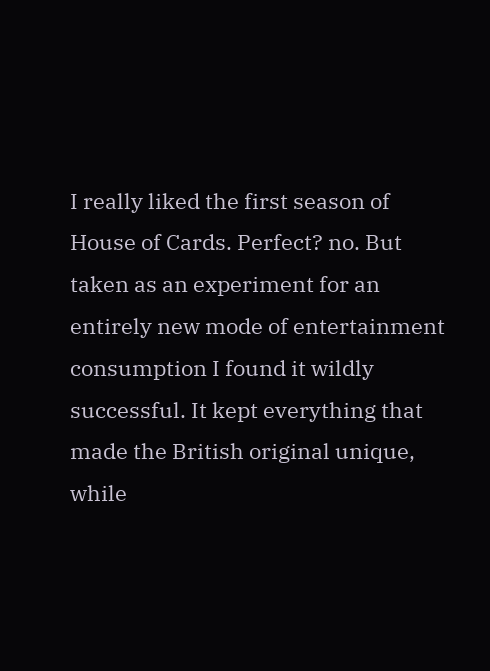I really liked the first season of House of Cards. Perfect? no. But taken as an experiment for an entirely new mode of entertainment consumption I found it wildly successful. It kept everything that made the British original unique, while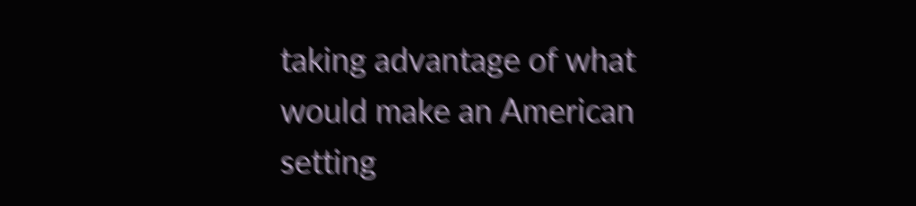taking advantage of what would make an American setting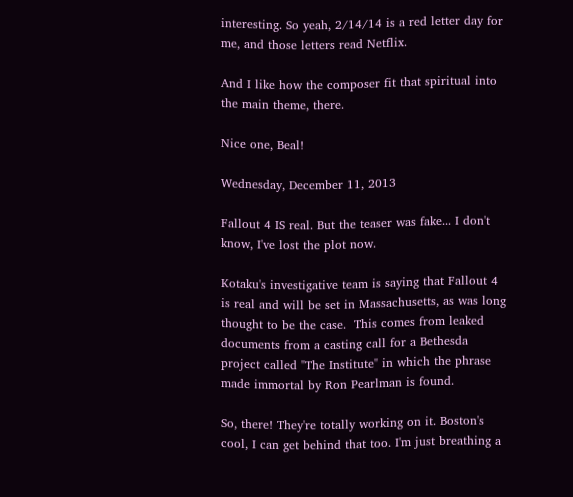interesting. So yeah, 2/14/14 is a red letter day for me, and those letters read Netflix.

And I like how the composer fit that spiritual into the main theme, there.

Nice one, Beal!

Wednesday, December 11, 2013

Fallout 4 IS real. But the teaser was fake... I don't know, I've lost the plot now.

Kotaku's investigative team is saying that Fallout 4 is real and will be set in Massachusetts, as was long thought to be the case.  This comes from leaked documents from a casting call for a Bethesda project called "The Institute" in which the phrase made immortal by Ron Pearlman is found.

So, there! They're totally working on it. Boston's cool, I can get behind that too. I'm just breathing a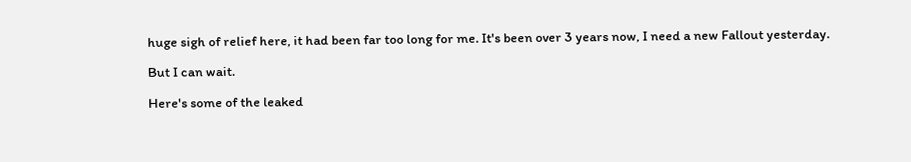huge sigh of relief here, it had been far too long for me. It's been over 3 years now, I need a new Fallout yesterday.

But I can wait.

Here's some of the leaked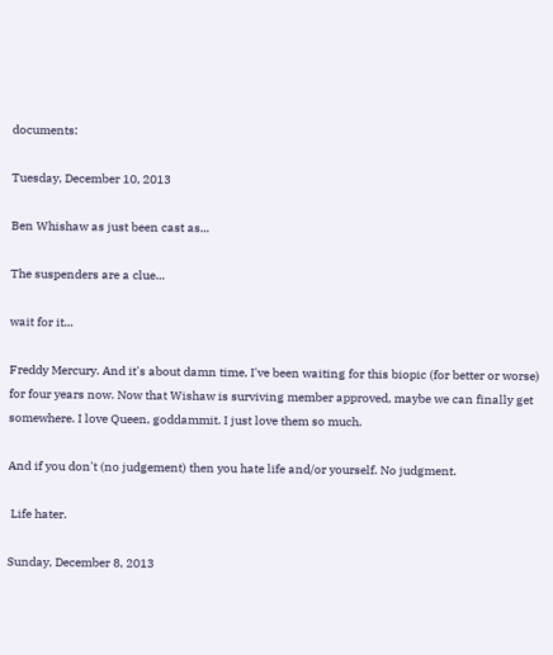documents:

Tuesday, December 10, 2013

Ben Whishaw as just been cast as...

The suspenders are a clue...

wait for it...

Freddy Mercury. And it's about damn time, I've been waiting for this biopic (for better or worse) for four years now. Now that Wishaw is surviving member approved, maybe we can finally get somewhere. I love Queen, goddammit. I just love them so much.

And if you don't (no judgement) then you hate life and/or yourself. No judgment.

 Life hater.

Sunday, December 8, 2013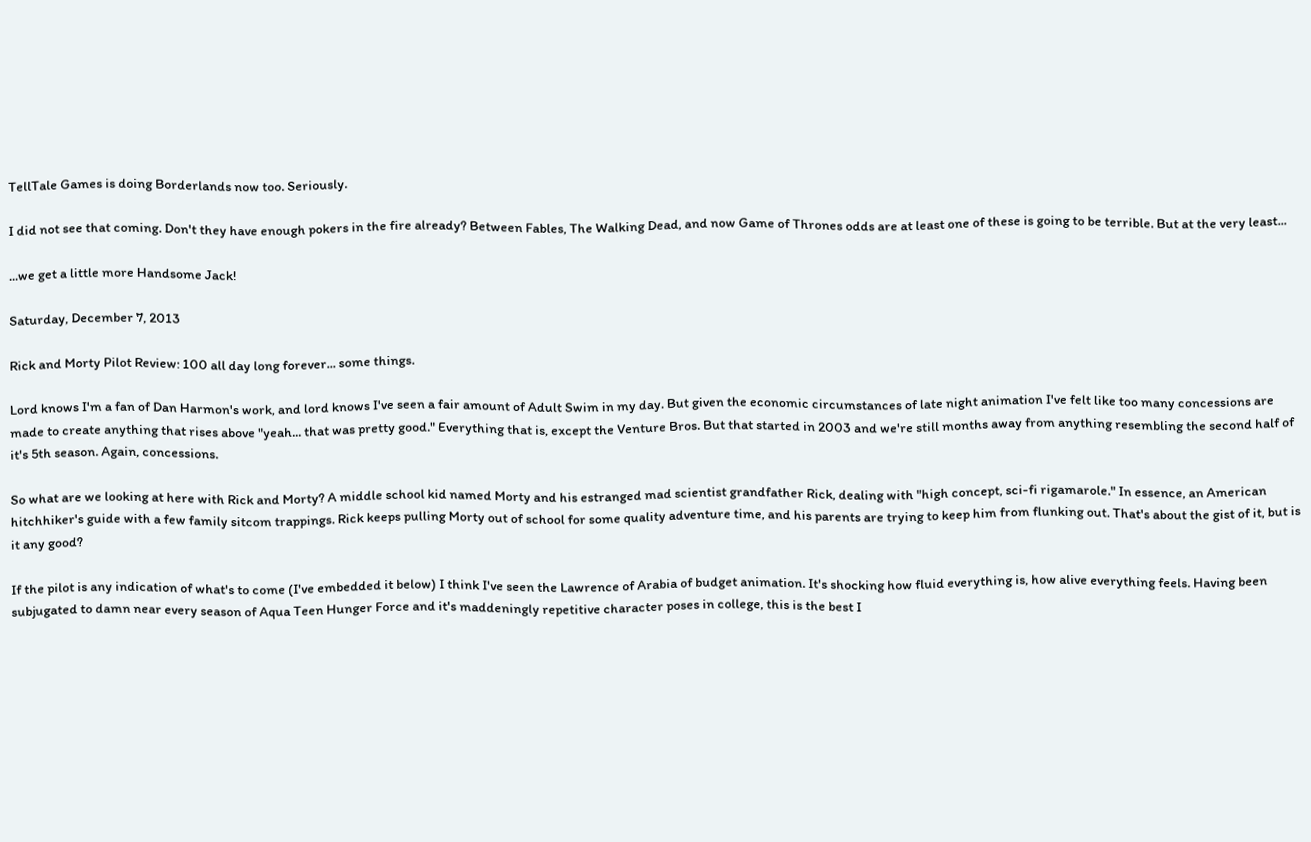TellTale Games is doing Borderlands now too. Seriously.

I did not see that coming. Don't they have enough pokers in the fire already? Between Fables, The Walking Dead, and now Game of Thrones odds are at least one of these is going to be terrible. But at the very least...

...we get a little more Handsome Jack!

Saturday, December 7, 2013

Rick and Morty Pilot Review: 100 all day long forever... some things.

Lord knows I'm a fan of Dan Harmon's work, and lord knows I've seen a fair amount of Adult Swim in my day. But given the economic circumstances of late night animation I've felt like too many concessions are made to create anything that rises above "yeah... that was pretty good." Everything that is, except the Venture Bros. But that started in 2003 and we're still months away from anything resembling the second half of it's 5th season. Again, concessions.

So what are we looking at here with Rick and Morty? A middle school kid named Morty and his estranged mad scientist grandfather Rick, dealing with "high concept, sci-fi rigamarole." In essence, an American hitchhiker's guide with a few family sitcom trappings. Rick keeps pulling Morty out of school for some quality adventure time, and his parents are trying to keep him from flunking out. That's about the gist of it, but is it any good?

If the pilot is any indication of what's to come (I've embedded it below) I think I've seen the Lawrence of Arabia of budget animation. It's shocking how fluid everything is, how alive everything feels. Having been subjugated to damn near every season of Aqua Teen Hunger Force and it's maddeningly repetitive character poses in college, this is the best I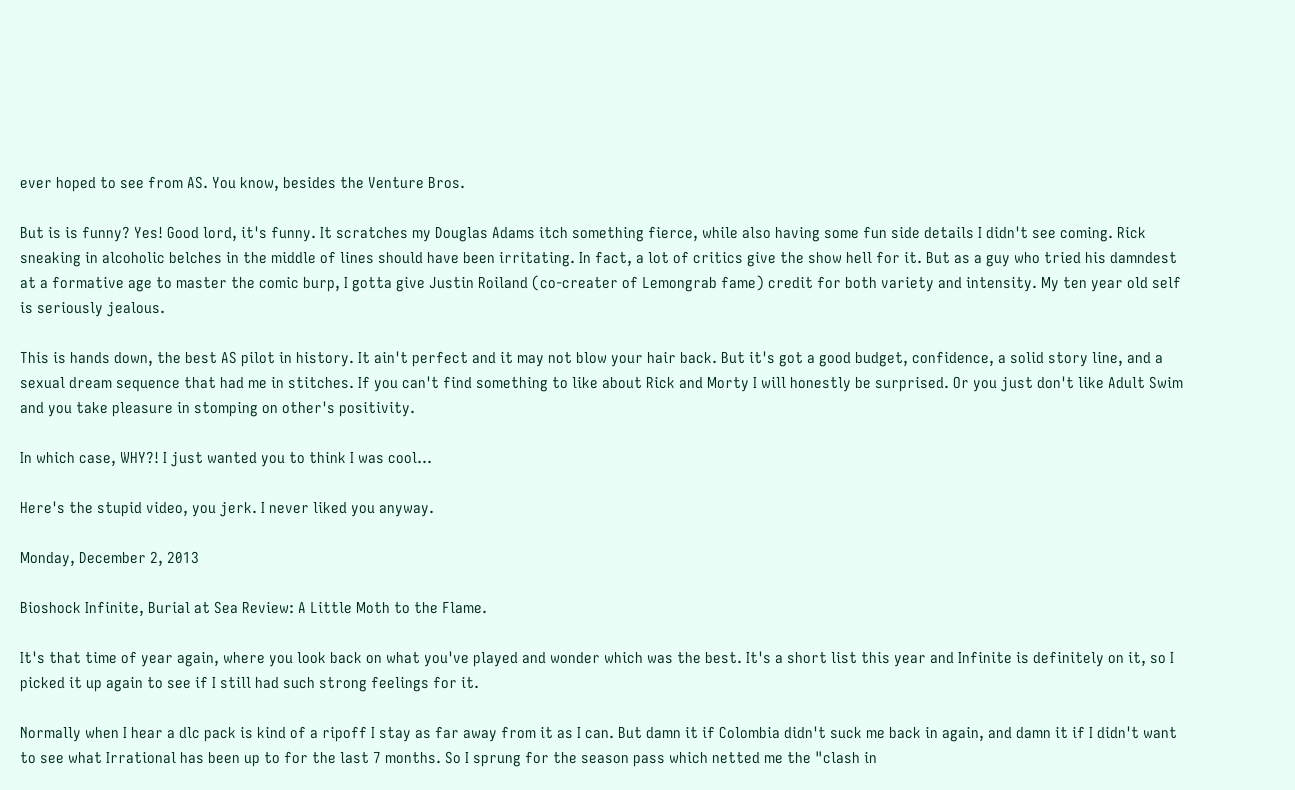ever hoped to see from AS. You know, besides the Venture Bros.

But is is funny? Yes! Good lord, it's funny. It scratches my Douglas Adams itch something fierce, while also having some fun side details I didn't see coming. Rick sneaking in alcoholic belches in the middle of lines should have been irritating. In fact, a lot of critics give the show hell for it. But as a guy who tried his damndest at a formative age to master the comic burp, I gotta give Justin Roiland (co-creater of Lemongrab fame) credit for both variety and intensity. My ten year old self is seriously jealous.

This is hands down, the best AS pilot in history. It ain't perfect and it may not blow your hair back. But it's got a good budget, confidence, a solid story line, and a sexual dream sequence that had me in stitches. If you can't find something to like about Rick and Morty I will honestly be surprised. Or you just don't like Adult Swim and you take pleasure in stomping on other's positivity.

In which case, WHY?! I just wanted you to think I was cool...

Here's the stupid video, you jerk. I never liked you anyway.

Monday, December 2, 2013

Bioshock Infinite, Burial at Sea Review: A Little Moth to the Flame.

It's that time of year again, where you look back on what you've played and wonder which was the best. It's a short list this year and Infinite is definitely on it, so I picked it up again to see if I still had such strong feelings for it.

Normally when I hear a dlc pack is kind of a ripoff I stay as far away from it as I can. But damn it if Colombia didn't suck me back in again, and damn it if I didn't want to see what Irrational has been up to for the last 7 months. So I sprung for the season pass which netted me the "clash in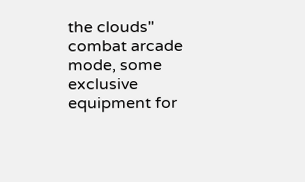the clouds" combat arcade mode, some exclusive equipment for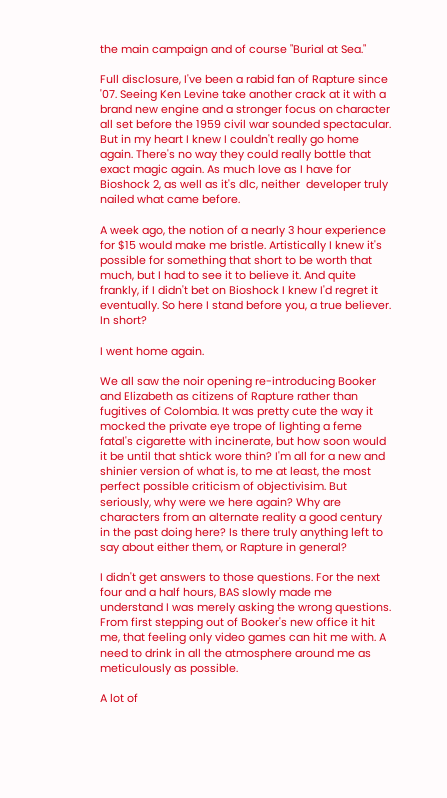the main campaign and of course "Burial at Sea."

Full disclosure, I've been a rabid fan of Rapture since '07. Seeing Ken Levine take another crack at it with a brand new engine and a stronger focus on character all set before the 1959 civil war sounded spectacular. But in my heart I knew I couldn't really go home again. There's no way they could really bottle that exact magic again. As much love as I have for Bioshock 2, as well as it's dlc, neither  developer truly nailed what came before.

A week ago, the notion of a nearly 3 hour experience for $15 would make me bristle. Artistically I knew it's possible for something that short to be worth that much, but I had to see it to believe it. And quite frankly, if I didn't bet on Bioshock I knew I'd regret it eventually. So here I stand before you, a true believer. In short?

I went home again.

We all saw the noir opening re-introducing Booker and Elizabeth as citizens of Rapture rather than fugitives of Colombia. It was pretty cute the way it mocked the private eye trope of lighting a feme fatal's cigarette with incinerate, but how soon would it be until that shtick wore thin? I'm all for a new and shinier version of what is, to me at least, the most perfect possible criticism of objectivisim. But seriously, why were we here again? Why are characters from an alternate reality a good century in the past doing here? Is there truly anything left to say about either them, or Rapture in general?

I didn't get answers to those questions. For the next four and a half hours, BAS slowly made me understand I was merely asking the wrong questions. From first stepping out of Booker's new office it hit me, that feeling only video games can hit me with. A need to drink in all the atmosphere around me as meticulously as possible.

A lot of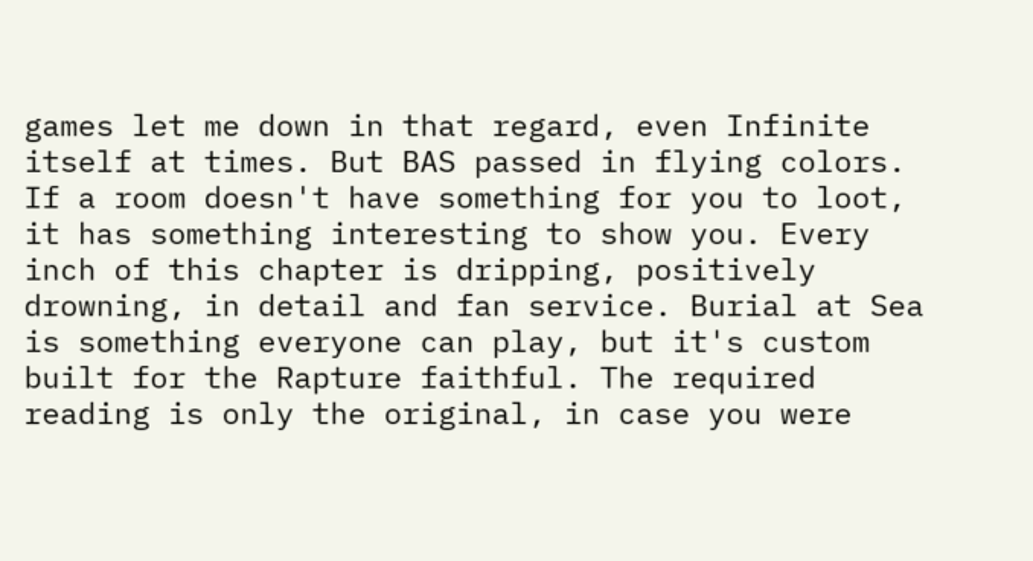games let me down in that regard, even Infinite itself at times. But BAS passed in flying colors. If a room doesn't have something for you to loot, it has something interesting to show you. Every inch of this chapter is dripping, positively drowning, in detail and fan service. Burial at Sea is something everyone can play, but it's custom built for the Rapture faithful. The required reading is only the original, in case you were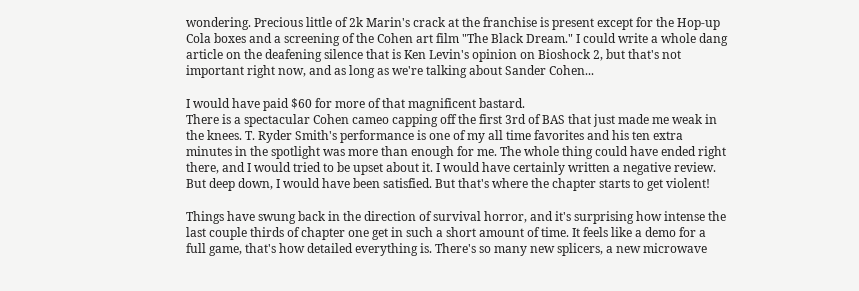wondering. Precious little of 2k Marin's crack at the franchise is present except for the Hop-up Cola boxes and a screening of the Cohen art film "The Black Dream." I could write a whole dang article on the deafening silence that is Ken Levin's opinion on Bioshock 2, but that's not important right now, and as long as we're talking about Sander Cohen...

I would have paid $60 for more of that magnificent bastard.
There is a spectacular Cohen cameo capping off the first 3rd of BAS that just made me weak in the knees. T. Ryder Smith's performance is one of my all time favorites and his ten extra minutes in the spotlight was more than enough for me. The whole thing could have ended right there, and I would tried to be upset about it. I would have certainly written a negative review. But deep down, I would have been satisfied. But that's where the chapter starts to get violent!

Things have swung back in the direction of survival horror, and it's surprising how intense the last couple thirds of chapter one get in such a short amount of time. It feels like a demo for a full game, that's how detailed everything is. There's so many new splicers, a new microwave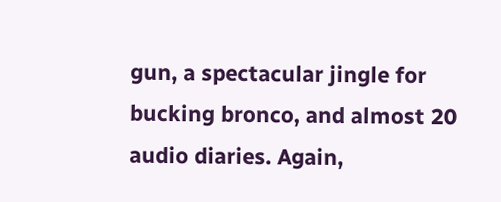gun, a spectacular jingle for bucking bronco, and almost 20 audio diaries. Again,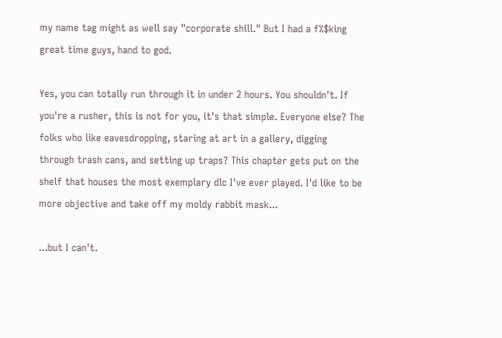my name tag might as well say "corporate shill." But I had a f%$king great time guys, hand to god.

Yes, you can totally run through it in under 2 hours. You shouldn't. If you're a rusher, this is not for you, it's that simple. Everyone else? The folks who like eavesdropping, staring at art in a gallery, digging through trash cans, and setting up traps? This chapter gets put on the shelf that houses the most exemplary dlc I've ever played. I'd like to be more objective and take off my moldy rabbit mask...

...but I can't.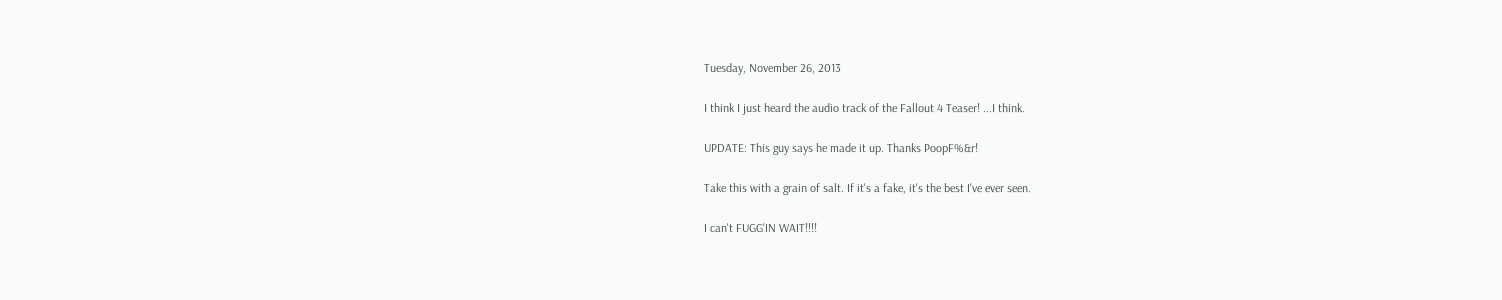Tuesday, November 26, 2013

I think I just heard the audio track of the Fallout 4 Teaser! ...I think.

UPDATE: This guy says he made it up. Thanks PoopF%&r!

Take this with a grain of salt. If it's a fake, it's the best I've ever seen.

I can't FUGG'IN WAIT!!!!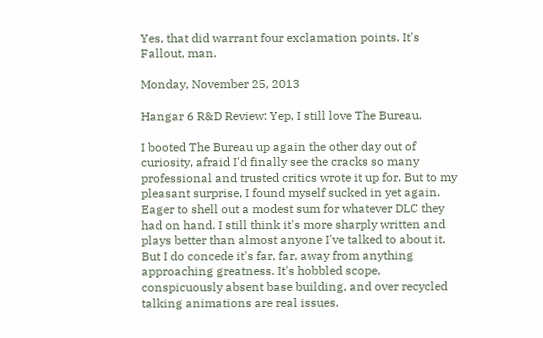Yes, that did warrant four exclamation points. It's Fallout, man.

Monday, November 25, 2013

Hangar 6 R&D Review: Yep, I still love The Bureau.

I booted The Bureau up again the other day out of curiosity, afraid I'd finally see the cracks so many professional and trusted critics wrote it up for. But to my pleasant surprise, I found myself sucked in yet again. Eager to shell out a modest sum for whatever DLC they had on hand. I still think it's more sharply written and plays better than almost anyone I've talked to about it. But I do concede it's far, far, away from anything approaching greatness. It's hobbled scope, conspicuously absent base building, and over recycled talking animations are real issues.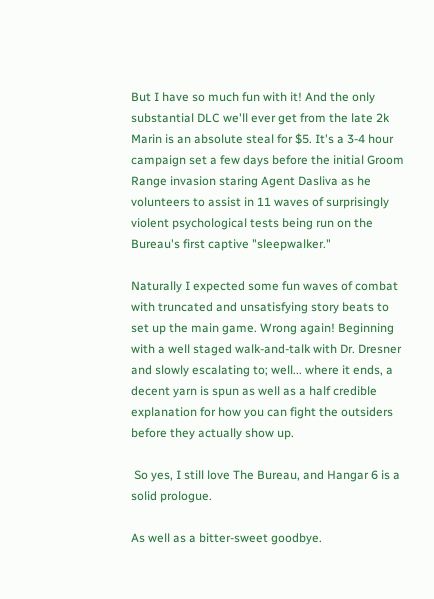But I have so much fun with it! And the only substantial DLC we'll ever get from the late 2k Marin is an absolute steal for $5. It's a 3-4 hour campaign set a few days before the initial Groom Range invasion staring Agent Dasliva as he volunteers to assist in 11 waves of surprisingly violent psychological tests being run on the Bureau's first captive "sleepwalker."

Naturally I expected some fun waves of combat with truncated and unsatisfying story beats to set up the main game. Wrong again! Beginning with a well staged walk-and-talk with Dr. Dresner and slowly escalating to; well... where it ends, a decent yarn is spun as well as a half credible explanation for how you can fight the outsiders before they actually show up.

 So yes, I still love The Bureau, and Hangar 6 is a solid prologue.

As well as a bitter-sweet goodbye.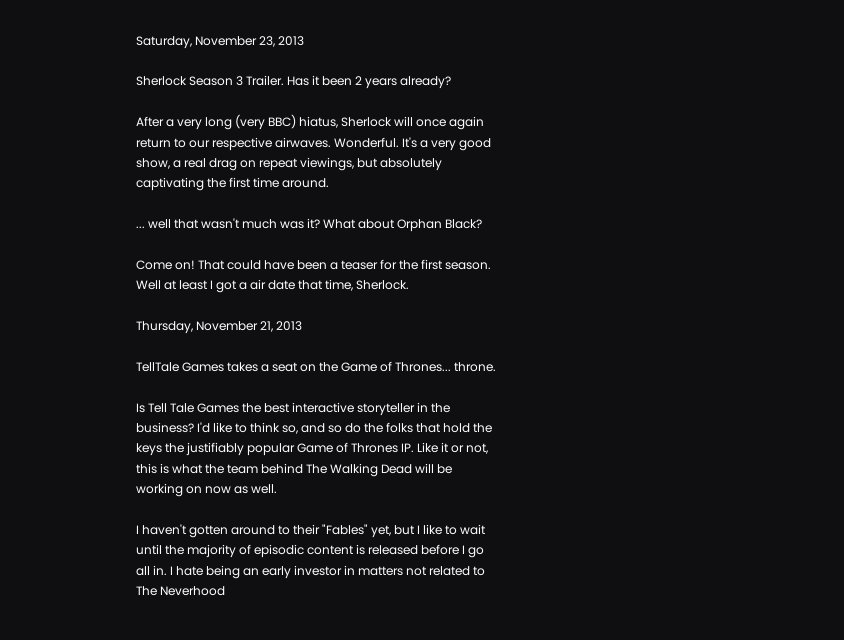Saturday, November 23, 2013

Sherlock Season 3 Trailer. Has it been 2 years already?

After a very long (very BBC) hiatus, Sherlock will once again return to our respective airwaves. Wonderful. It's a very good show, a real drag on repeat viewings, but absolutely captivating the first time around.

... well that wasn't much was it? What about Orphan Black?

Come on! That could have been a teaser for the first season. Well at least I got a air date that time, Sherlock.

Thursday, November 21, 2013

TellTale Games takes a seat on the Game of Thrones... throne.

Is Tell Tale Games the best interactive storyteller in the business? I'd like to think so, and so do the folks that hold the keys the justifiably popular Game of Thrones IP. Like it or not, this is what the team behind The Walking Dead will be working on now as well.

I haven't gotten around to their "Fables" yet, but I like to wait until the majority of episodic content is released before I go all in. I hate being an early investor in matters not related to The Neverhood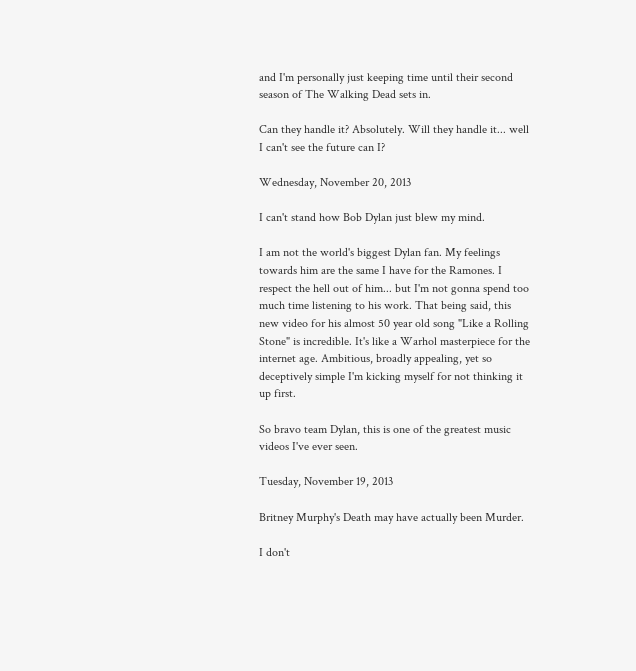and I'm personally just keeping time until their second season of The Walking Dead sets in.

Can they handle it? Absolutely. Will they handle it... well I can't see the future can I?

Wednesday, November 20, 2013

I can't stand how Bob Dylan just blew my mind.

I am not the world's biggest Dylan fan. My feelings towards him are the same I have for the Ramones. I respect the hell out of him... but I'm not gonna spend too much time listening to his work. That being said, this new video for his almost 50 year old song "Like a Rolling Stone" is incredible. It's like a Warhol masterpiece for the internet age. Ambitious, broadly appealing, yet so deceptively simple I'm kicking myself for not thinking it up first.

So bravo team Dylan, this is one of the greatest music videos I've ever seen.

Tuesday, November 19, 2013

Britney Murphy's Death may have actually been Murder.

I don't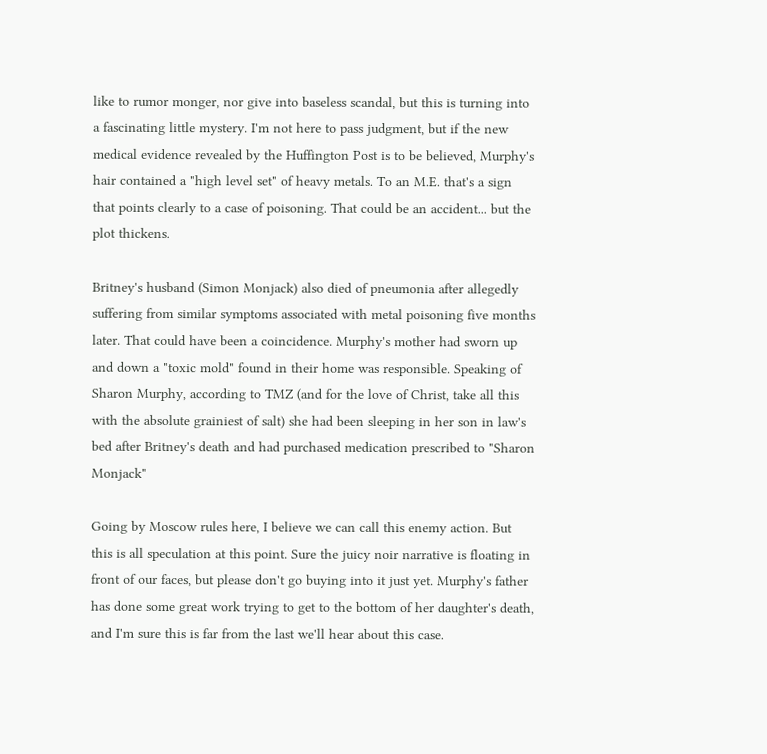like to rumor monger, nor give into baseless scandal, but this is turning into a fascinating little mystery. I'm not here to pass judgment, but if the new medical evidence revealed by the Huffington Post is to be believed, Murphy's hair contained a "high level set" of heavy metals. To an M.E. that's a sign that points clearly to a case of poisoning. That could be an accident... but the plot thickens.

Britney's husband (Simon Monjack) also died of pneumonia after allegedly suffering from similar symptoms associated with metal poisoning five months later. That could have been a coincidence. Murphy's mother had sworn up and down a "toxic mold" found in their home was responsible. Speaking of Sharon Murphy, according to TMZ (and for the love of Christ, take all this with the absolute grainiest of salt) she had been sleeping in her son in law's bed after Britney's death and had purchased medication prescribed to "Sharon Monjack"

Going by Moscow rules here, I believe we can call this enemy action. But this is all speculation at this point. Sure the juicy noir narrative is floating in front of our faces, but please don't go buying into it just yet. Murphy's father has done some great work trying to get to the bottom of her daughter's death, and I'm sure this is far from the last we'll hear about this case.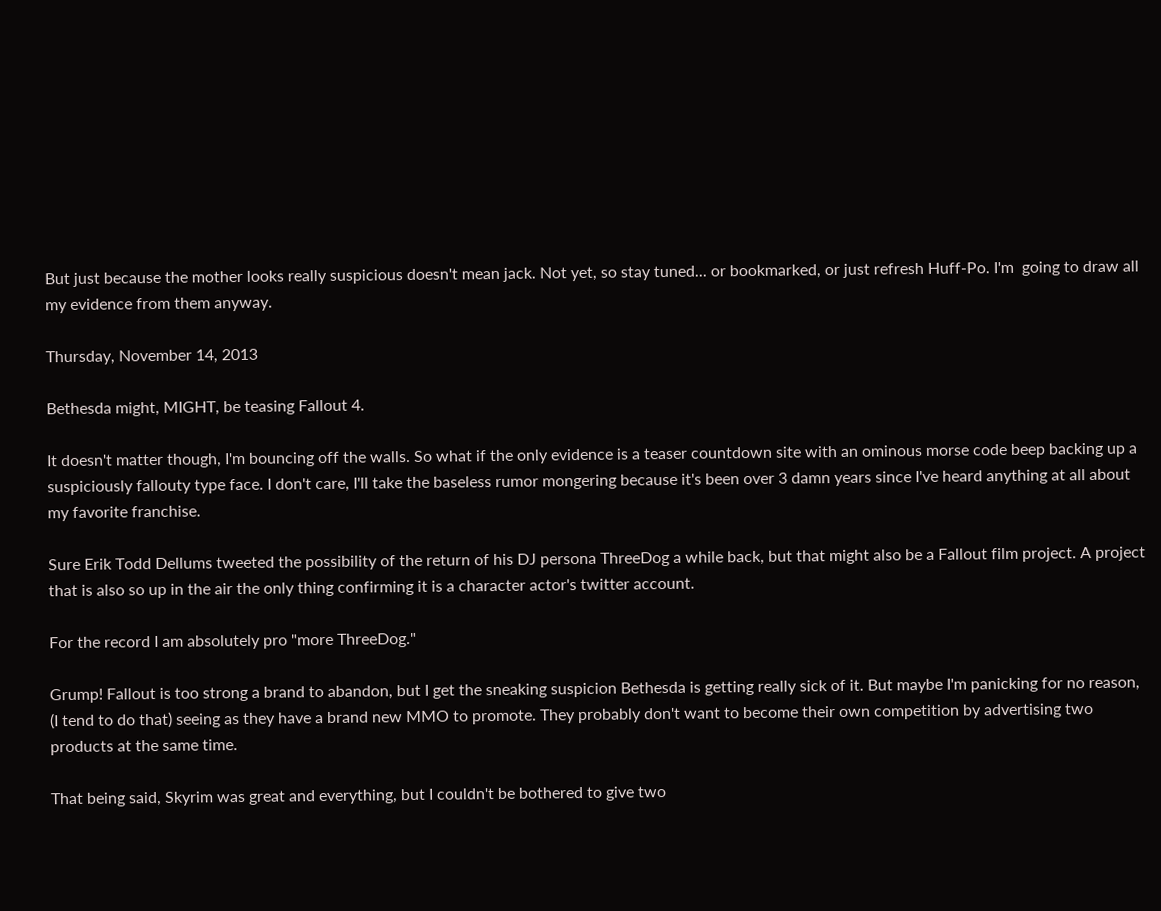But just because the mother looks really suspicious doesn't mean jack. Not yet, so stay tuned... or bookmarked, or just refresh Huff-Po. I'm  going to draw all my evidence from them anyway.

Thursday, November 14, 2013

Bethesda might, MIGHT, be teasing Fallout 4.

It doesn't matter though, I'm bouncing off the walls. So what if the only evidence is a teaser countdown site with an ominous morse code beep backing up a suspiciously fallouty type face. I don't care, I'll take the baseless rumor mongering because it's been over 3 damn years since I've heard anything at all about my favorite franchise.

Sure Erik Todd Dellums tweeted the possibility of the return of his DJ persona ThreeDog a while back, but that might also be a Fallout film project. A project that is also so up in the air the only thing confirming it is a character actor's twitter account.

For the record I am absolutely pro "more ThreeDog."

Grump! Fallout is too strong a brand to abandon, but I get the sneaking suspicion Bethesda is getting really sick of it. But maybe I'm panicking for no reason, (I tend to do that) seeing as they have a brand new MMO to promote. They probably don't want to become their own competition by advertising two products at the same time.

That being said, Skyrim was great and everything, but I couldn't be bothered to give two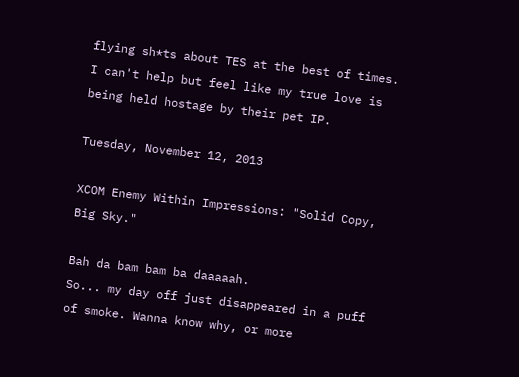flying sh*ts about TES at the best of times. I can't help but feel like my true love is being held hostage by their pet IP.

Tuesday, November 12, 2013

XCOM Enemy Within Impressions: "Solid Copy, Big Sky."

Bah da bam bam ba daaaaah.
So... my day off just disappeared in a puff of smoke. Wanna know why, or more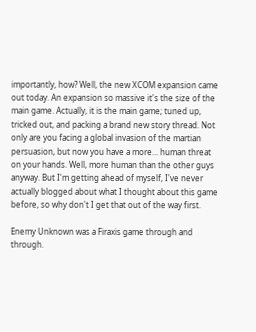importantly, how? Well, the new XCOM expansion came out today. An expansion so massive it's the size of the main game. Actually, it is the main game; tuned up, tricked out, and packing a brand new story thread. Not only are you facing a global invasion of the martian persuasion, but now you have a more... human threat on your hands. Well, more human than the other guys anyway. But I'm getting ahead of myself, I've never actually blogged about what I thought about this game before, so why don't I get that out of the way first.

Enemy Unknown was a Firaxis game through and through.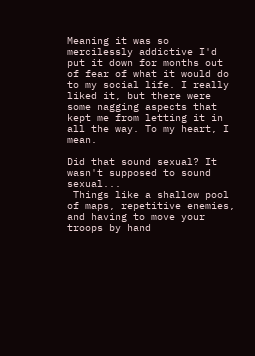Meaning it was so mercilessly addictive I'd put it down for months out of fear of what it would do to my social life. I really liked it, but there were some nagging aspects that kept me from letting it in all the way. To my heart, I mean.

Did that sound sexual? It wasn't supposed to sound sexual...
 Things like a shallow pool of maps, repetitive enemies, and having to move your troops by hand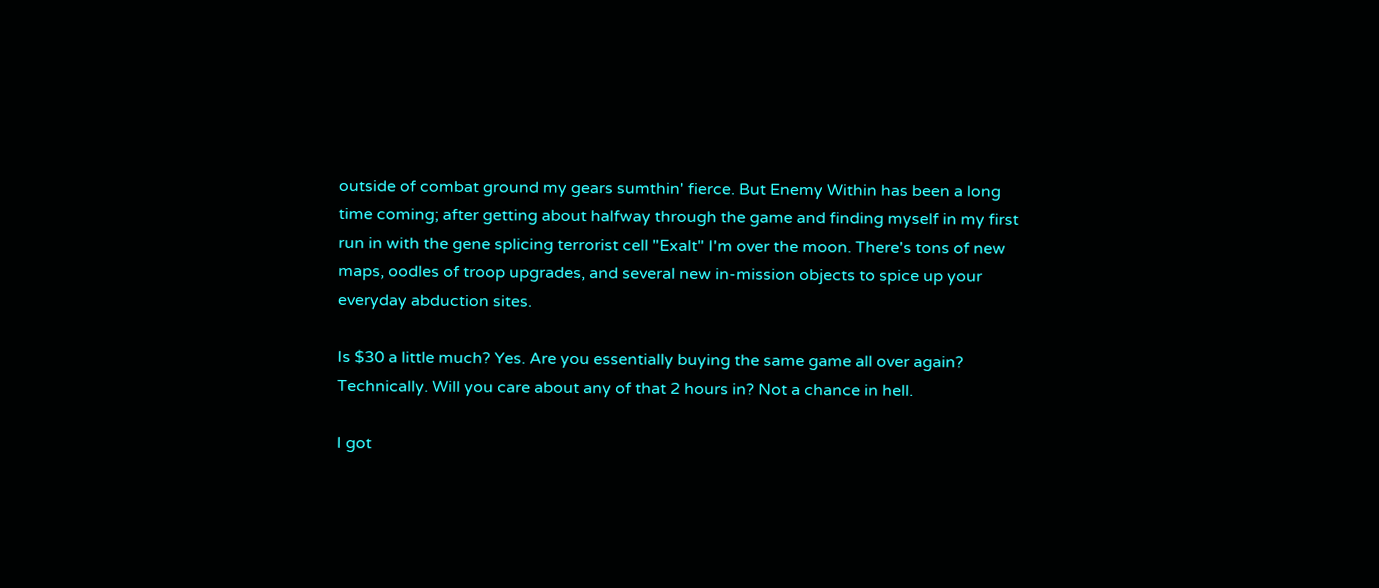outside of combat ground my gears sumthin' fierce. But Enemy Within has been a long time coming; after getting about halfway through the game and finding myself in my first run in with the gene splicing terrorist cell "Exalt" I'm over the moon. There's tons of new maps, oodles of troop upgrades, and several new in-mission objects to spice up your everyday abduction sites.

Is $30 a little much? Yes. Are you essentially buying the same game all over again? Technically. Will you care about any of that 2 hours in? Not a chance in hell.

I got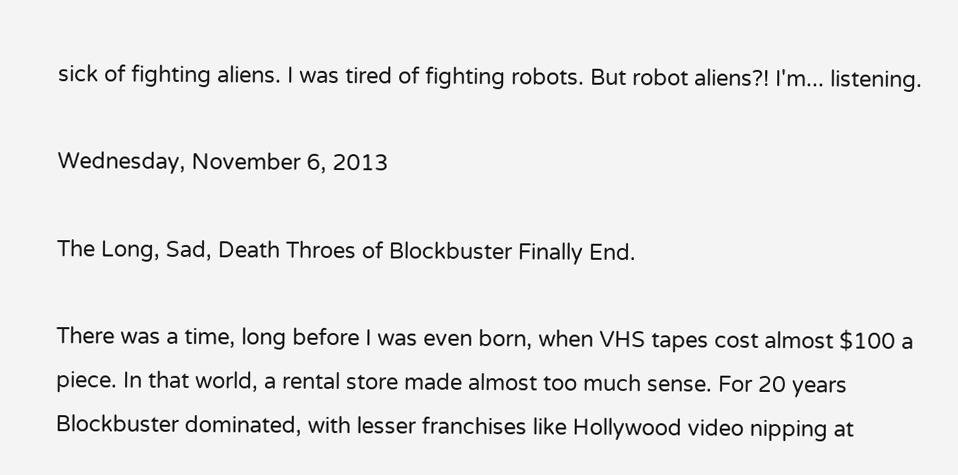sick of fighting aliens. I was tired of fighting robots. But robot aliens?! I'm... listening.

Wednesday, November 6, 2013

The Long, Sad, Death Throes of Blockbuster Finally End.

There was a time, long before I was even born, when VHS tapes cost almost $100 a piece. In that world, a rental store made almost too much sense. For 20 years Blockbuster dominated, with lesser franchises like Hollywood video nipping at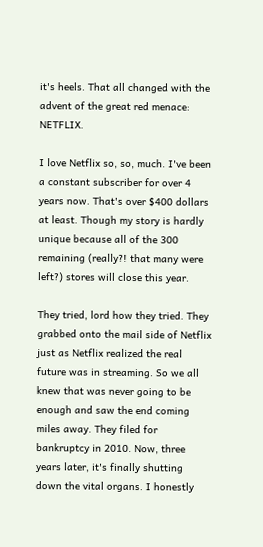it's heels. That all changed with the advent of the great red menace: NETFLIX.

I love Netflix so, so, much. I've been a constant subscriber for over 4 years now. That's over $400 dollars at least. Though my story is hardly unique because all of the 300 remaining (really?! that many were left?) stores will close this year.

They tried, lord how they tried. They grabbed onto the mail side of Netflix just as Netflix realized the real future was in streaming. So we all knew that was never going to be enough and saw the end coming miles away. They filed for bankruptcy in 2010. Now, three years later, it's finally shutting down the vital organs. I honestly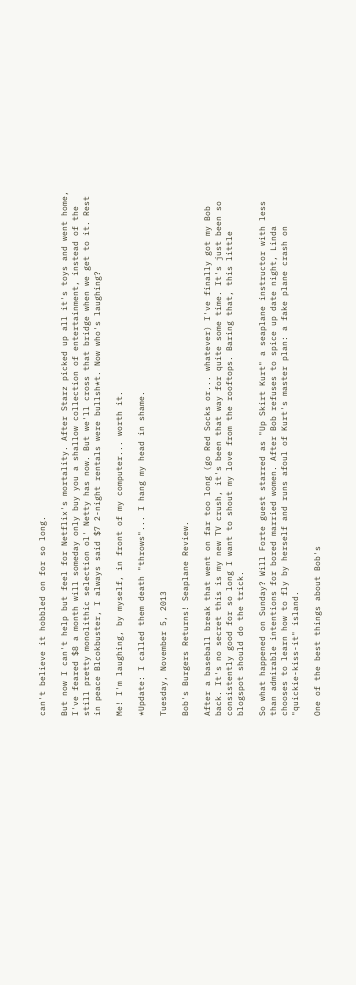can't believe it hobbled on for so long.

But now I can't help but feel for Netflix's mortality. After Starz picked up all it's toys and went home, I've feared $8 a month will someday only buy you a shallow collection of entertainment, instead of the still pretty monolithic selection ol' Netty has now. But we'll cross that bridge when we get to it. Rest in peace Blcokbuster, I always said $7 2-night rentals were bullsh*t. Now who's laughing?

Me! I'm laughing, by myself, in front of my computer... worth it.

*Update: I called them death "throws"... I hang my head in shame.

Tuesday, November 5, 2013

Bob's Burgers Returns! Seaplane Review.

After a baseball break that went on far too long (go Red Socks or... whatever) I've finally got my Bob back. It's no secret this is my new TV crush, it's been that way for quite some time. It's just been so consistently good for so long I want to shout my love from the rooftops. Baring that, this little blogspot should do the trick.

So what happened on Sunday? Will Forte guest starred as "Up Skirt Kurt" a seaplane instructor with less than admirable intentions for bored married women. After Bob refuses to spice up date night, Linda chooses to learn how to fly by herself and runs afoul of Kurt's master plan: a fake plane crash on "quickie-kiss-it" island.

One of the best things about Bob's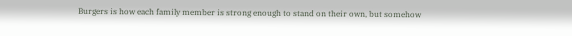Burgers is how each family member is strong enough to stand on their own, but somehow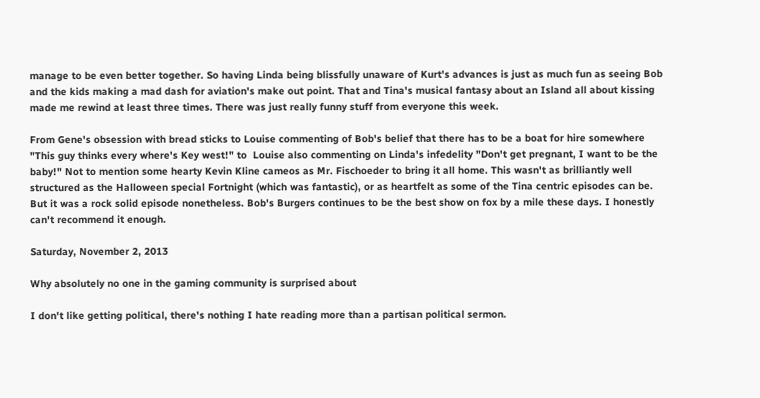manage to be even better together. So having Linda being blissfully unaware of Kurt's advances is just as much fun as seeing Bob and the kids making a mad dash for aviation's make out point. That and Tina's musical fantasy about an Island all about kissing made me rewind at least three times. There was just really funny stuff from everyone this week.

From Gene's obsession with bread sticks to Louise commenting of Bob's belief that there has to be a boat for hire somewhere "This guy thinks every where's Key west!" to  Louise also commenting on Linda's infedelity "Don't get pregnant, I want to be the baby!" Not to mention some hearty Kevin Kline cameos as Mr. Fischoeder to bring it all home. This wasn't as brilliantly well structured as the Halloween special Fortnight (which was fantastic), or as heartfelt as some of the Tina centric episodes can be. But it was a rock solid episode nonetheless. Bob's Burgers continues to be the best show on fox by a mile these days. I honestly can't recommend it enough.

Saturday, November 2, 2013

Why absolutely no one in the gaming community is surprised about

I don't like getting political, there's nothing I hate reading more than a partisan political sermon.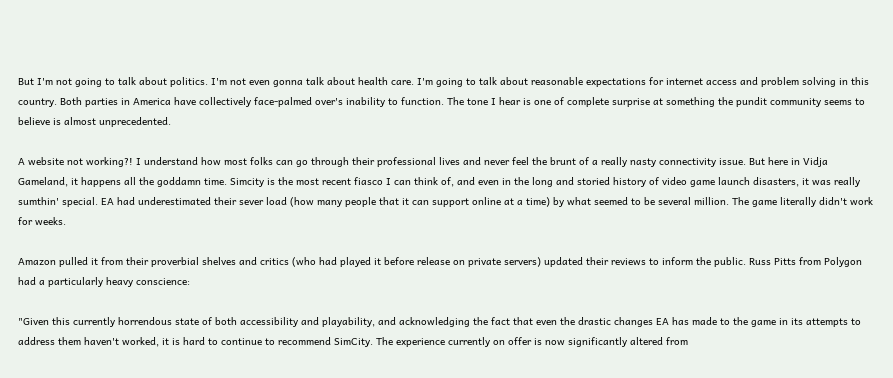But I'm not going to talk about politics. I'm not even gonna talk about health care. I'm going to talk about reasonable expectations for internet access and problem solving in this country. Both parties in America have collectively face-palmed over's inability to function. The tone I hear is one of complete surprise at something the pundit community seems to believe is almost unprecedented.

A website not working?! I understand how most folks can go through their professional lives and never feel the brunt of a really nasty connectivity issue. But here in Vidja Gameland, it happens all the goddamn time. Simcity is the most recent fiasco I can think of, and even in the long and storied history of video game launch disasters, it was really sumthin' special. EA had underestimated their sever load (how many people that it can support online at a time) by what seemed to be several million. The game literally didn't work for weeks.

Amazon pulled it from their proverbial shelves and critics (who had played it before release on private servers) updated their reviews to inform the public. Russ Pitts from Polygon had a particularly heavy conscience:

"Given this currently horrendous state of both accessibility and playability, and acknowledging the fact that even the drastic changes EA has made to the game in its attempts to address them haven't worked, it is hard to continue to recommend SimCity. The experience currently on offer is now significantly altered from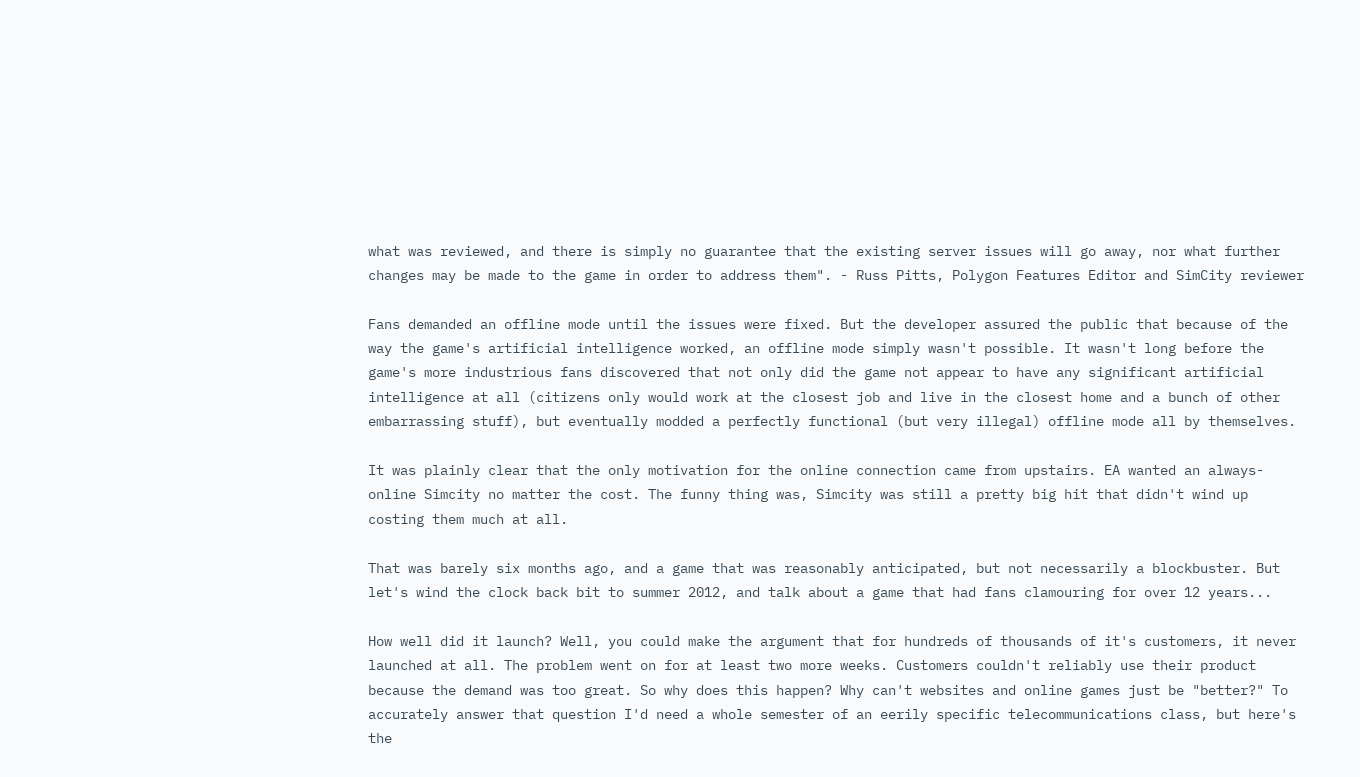what was reviewed, and there is simply no guarantee that the existing server issues will go away, nor what further changes may be made to the game in order to address them". - Russ Pitts, Polygon Features Editor and SimCity reviewer

Fans demanded an offline mode until the issues were fixed. But the developer assured the public that because of the way the game's artificial intelligence worked, an offline mode simply wasn't possible. It wasn't long before the game's more industrious fans discovered that not only did the game not appear to have any significant artificial intelligence at all (citizens only would work at the closest job and live in the closest home and a bunch of other embarrassing stuff), but eventually modded a perfectly functional (but very illegal) offline mode all by themselves.

It was plainly clear that the only motivation for the online connection came from upstairs. EA wanted an always-online Simcity no matter the cost. The funny thing was, Simcity was still a pretty big hit that didn't wind up costing them much at all.

That was barely six months ago, and a game that was reasonably anticipated, but not necessarily a blockbuster. But let's wind the clock back bit to summer 2012, and talk about a game that had fans clamouring for over 12 years...

How well did it launch? Well, you could make the argument that for hundreds of thousands of it's customers, it never launched at all. The problem went on for at least two more weeks. Customers couldn't reliably use their product because the demand was too great. So why does this happen? Why can't websites and online games just be "better?" To accurately answer that question I'd need a whole semester of an eerily specific telecommunications class, but here's the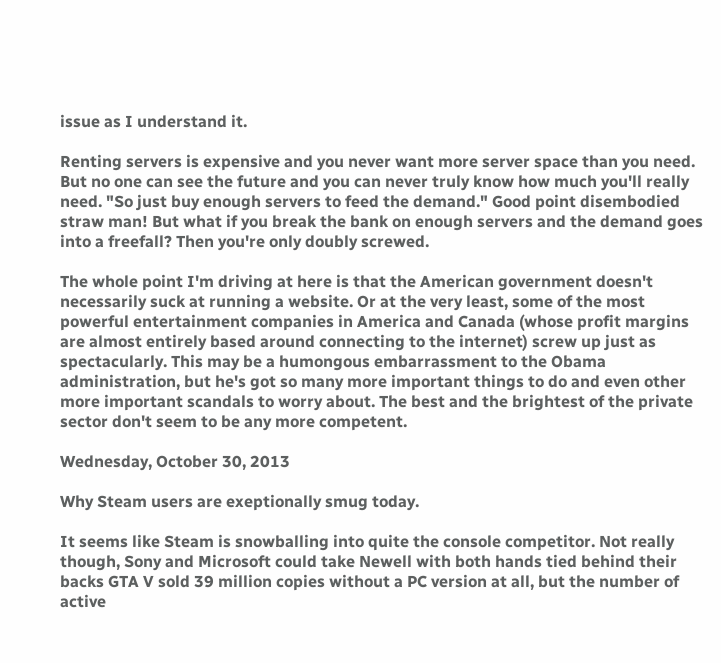issue as I understand it.

Renting servers is expensive and you never want more server space than you need. But no one can see the future and you can never truly know how much you'll really need. "So just buy enough servers to feed the demand." Good point disembodied straw man! But what if you break the bank on enough servers and the demand goes into a freefall? Then you're only doubly screwed.

The whole point I'm driving at here is that the American government doesn't necessarily suck at running a website. Or at the very least, some of the most powerful entertainment companies in America and Canada (whose profit margins are almost entirely based around connecting to the internet) screw up just as spectacularly. This may be a humongous embarrassment to the Obama administration, but he's got so many more important things to do and even other more important scandals to worry about. The best and the brightest of the private sector don't seem to be any more competent.

Wednesday, October 30, 2013

Why Steam users are exeptionally smug today.

It seems like Steam is snowballing into quite the console competitor. Not really though, Sony and Microsoft could take Newell with both hands tied behind their backs GTA V sold 39 million copies without a PC version at all, but the number of active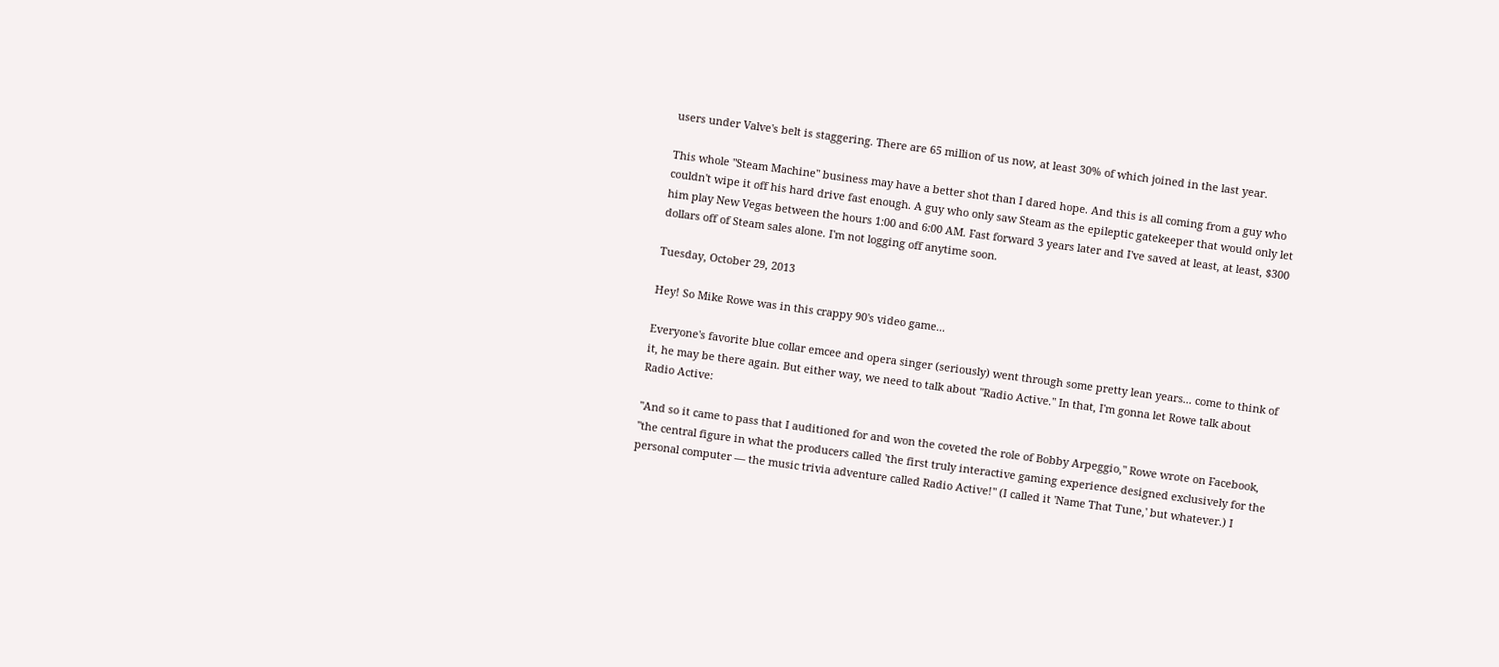users under Valve's belt is staggering. There are 65 million of us now, at least 30% of which joined in the last year.

This whole "Steam Machine" business may have a better shot than I dared hope. And this is all coming from a guy who couldn't wipe it off his hard drive fast enough. A guy who only saw Steam as the epileptic gatekeeper that would only let him play New Vegas between the hours 1:00 and 6:00 AM. Fast forward 3 years later and I've saved at least, at least, $300 dollars off of Steam sales alone. I'm not logging off anytime soon.

Tuesday, October 29, 2013

Hey! So Mike Rowe was in this crappy 90's video game...

Everyone's favorite blue collar emcee and opera singer (seriously) went through some pretty lean years... come to think of it, he may be there again. But either way, we need to talk about "Radio Active." In that, I'm gonna let Rowe talk about Radio Active:

"And so it came to pass that I auditioned for and won the coveted the role of Bobby Arpeggio," Rowe wrote on Facebook, "the central figure in what the producers called 'the first truly interactive gaming experience designed exclusively for the personal computer — the music trivia adventure called Radio Active!" (I called it 'Name That Tune,' but whatever.) I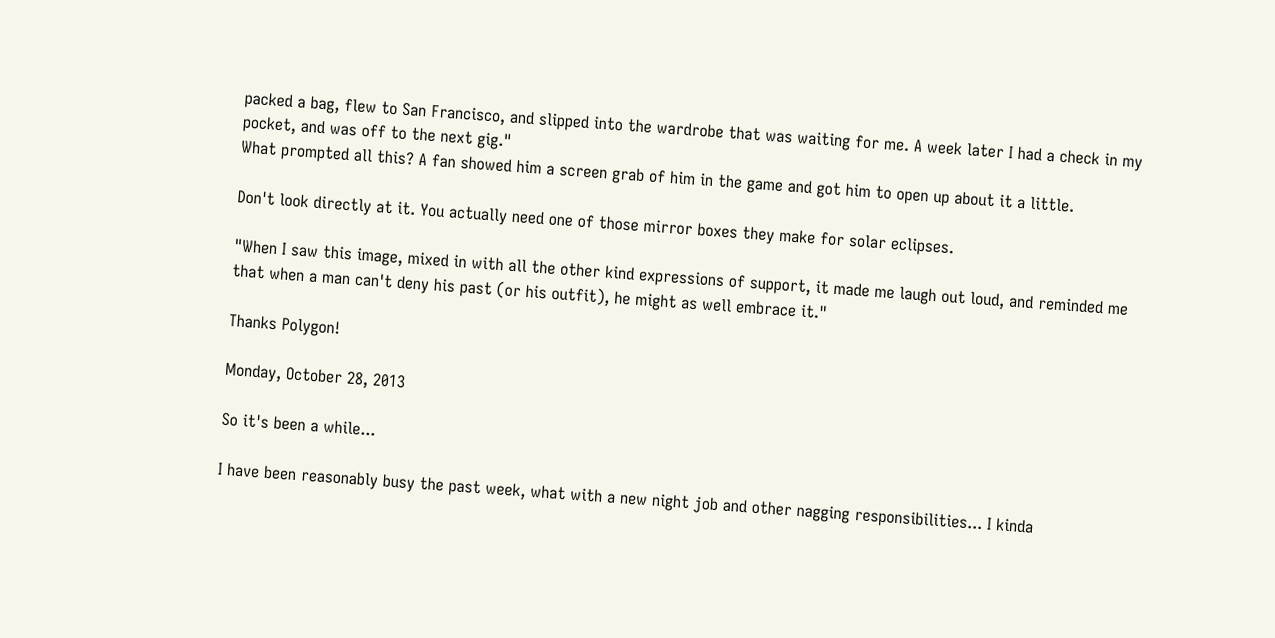packed a bag, flew to San Francisco, and slipped into the wardrobe that was waiting for me. A week later I had a check in my pocket, and was off to the next gig."
What prompted all this? A fan showed him a screen grab of him in the game and got him to open up about it a little.

Don't look directly at it. You actually need one of those mirror boxes they make for solar eclipses.

"When I saw this image, mixed in with all the other kind expressions of support, it made me laugh out loud, and reminded me that when a man can't deny his past (or his outfit), he might as well embrace it."

Thanks Polygon!

Monday, October 28, 2013

So it's been a while...

I have been reasonably busy the past week, what with a new night job and other nagging responsibilities... I kinda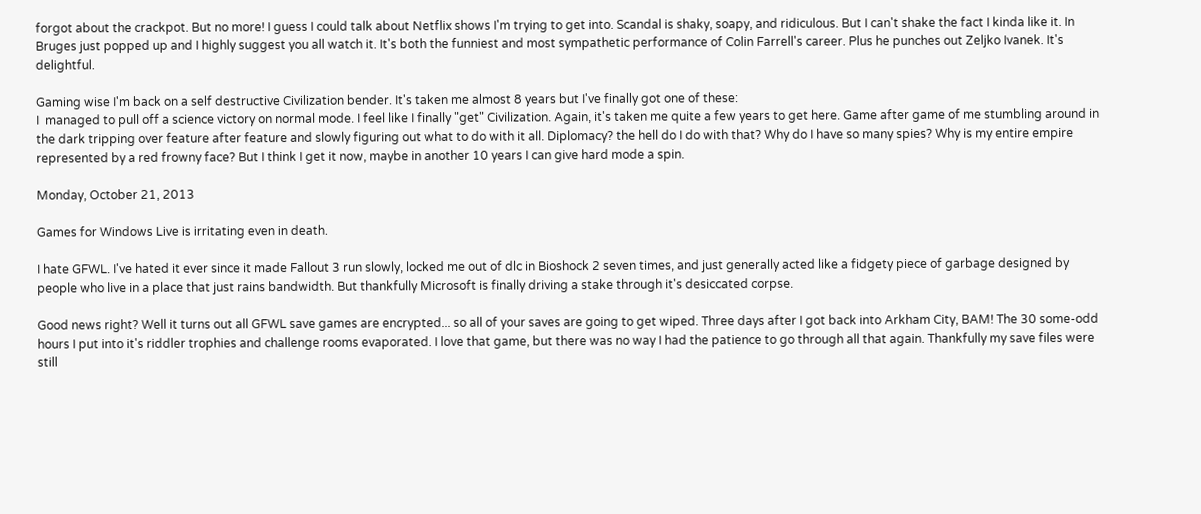forgot about the crackpot. But no more! I guess I could talk about Netflix shows I'm trying to get into. Scandal is shaky, soapy, and ridiculous. But I can't shake the fact I kinda like it. In Bruges just popped up and I highly suggest you all watch it. It's both the funniest and most sympathetic performance of Colin Farrell's career. Plus he punches out Zeljko Ivanek. It's delightful.

Gaming wise I'm back on a self destructive Civilization bender. It's taken me almost 8 years but I've finally got one of these:
I  managed to pull off a science victory on normal mode. I feel like I finally "get" Civilization. Again, it's taken me quite a few years to get here. Game after game of me stumbling around in the dark tripping over feature after feature and slowly figuring out what to do with it all. Diplomacy? the hell do I do with that? Why do I have so many spies? Why is my entire empire represented by a red frowny face? But I think I get it now, maybe in another 10 years I can give hard mode a spin.

Monday, October 21, 2013

Games for Windows Live is irritating even in death.

I hate GFWL. I've hated it ever since it made Fallout 3 run slowly, locked me out of dlc in Bioshock 2 seven times, and just generally acted like a fidgety piece of garbage designed by people who live in a place that just rains bandwidth. But thankfully Microsoft is finally driving a stake through it's desiccated corpse.

Good news right? Well it turns out all GFWL save games are encrypted... so all of your saves are going to get wiped. Three days after I got back into Arkham City, BAM! The 30 some-odd hours I put into it's riddler trophies and challenge rooms evaporated. I love that game, but there was no way I had the patience to go through all that again. Thankfully my save files were still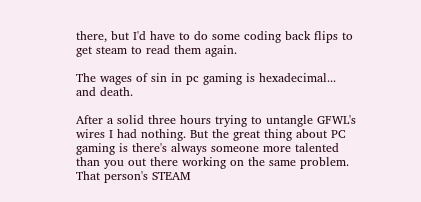there, but I'd have to do some coding back flips to get steam to read them again.

The wages of sin in pc gaming is hexadecimal... and death.

After a solid three hours trying to untangle GFWL's wires I had nothing. But the great thing about PC gaming is there's always someone more talented than you out there working on the same problem. That person's STEAM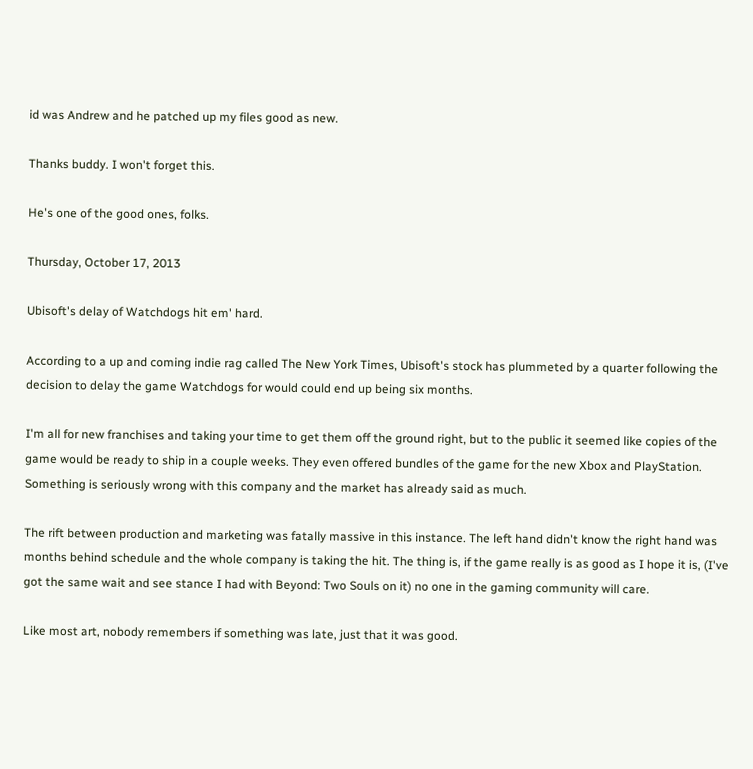id was Andrew and he patched up my files good as new.

Thanks buddy. I won't forget this.

He's one of the good ones, folks.

Thursday, October 17, 2013

Ubisoft's delay of Watchdogs hit em' hard.

According to a up and coming indie rag called The New York Times, Ubisoft's stock has plummeted by a quarter following the decision to delay the game Watchdogs for would could end up being six months.

I'm all for new franchises and taking your time to get them off the ground right, but to the public it seemed like copies of the game would be ready to ship in a couple weeks. They even offered bundles of the game for the new Xbox and PlayStation. Something is seriously wrong with this company and the market has already said as much.

The rift between production and marketing was fatally massive in this instance. The left hand didn't know the right hand was months behind schedule and the whole company is taking the hit. The thing is, if the game really is as good as I hope it is, (I've got the same wait and see stance I had with Beyond: Two Souls on it) no one in the gaming community will care.

Like most art, nobody remembers if something was late, just that it was good.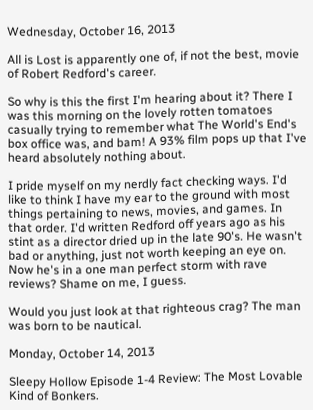Wednesday, October 16, 2013

All is Lost is apparently one of, if not the best, movie of Robert Redford's career.

So why is this the first I'm hearing about it? There I was this morning on the lovely rotten tomatoes casually trying to remember what The World's End's box office was, and bam! A 93% film pops up that I've heard absolutely nothing about.

I pride myself on my nerdly fact checking ways. I'd like to think I have my ear to the ground with most things pertaining to news, movies, and games. In that order. I'd written Redford off years ago as his stint as a director dried up in the late 90's. He wasn't bad or anything, just not worth keeping an eye on. Now he's in a one man perfect storm with rave reviews? Shame on me, I guess.

Would you just look at that righteous crag? The man was born to be nautical.

Monday, October 14, 2013

Sleepy Hollow Episode 1-4 Review: The Most Lovable Kind of Bonkers.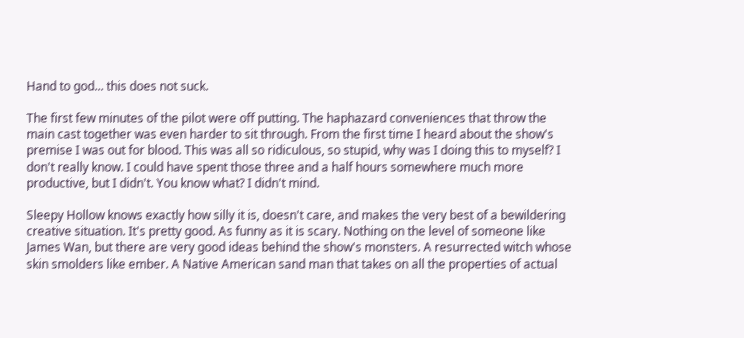Hand to god... this does not suck.

The first few minutes of the pilot were off putting. The haphazard conveniences that throw the main cast together was even harder to sit through. From the first time I heard about the show's premise I was out for blood. This was all so ridiculous, so stupid, why was I doing this to myself? I don't really know. I could have spent those three and a half hours somewhere much more productive, but I didn't. You know what? I didn't mind.

Sleepy Hollow knows exactly how silly it is, doesn't care, and makes the very best of a bewildering creative situation. It's pretty good. As funny as it is scary. Nothing on the level of someone like James Wan, but there are very good ideas behind the show's monsters. A resurrected witch whose skin smolders like ember. A Native American sand man that takes on all the properties of actual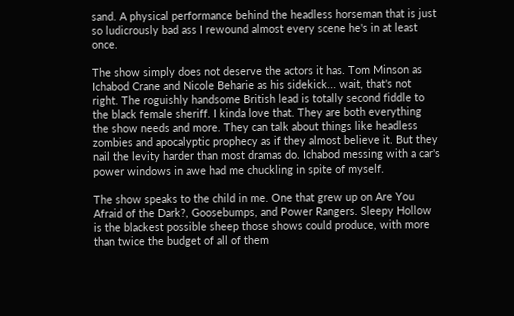sand. A physical performance behind the headless horseman that is just so ludicrously bad ass I rewound almost every scene he's in at least once.

The show simply does not deserve the actors it has. Tom Minson as Ichabod Crane and Nicole Beharie as his sidekick... wait, that's not right. The roguishly handsome British lead is totally second fiddle to the black female sheriff. I kinda love that. They are both everything the show needs and more. They can talk about things like headless zombies and apocalyptic prophecy as if they almost believe it. But they nail the levity harder than most dramas do. Ichabod messing with a car's power windows in awe had me chuckling in spite of myself.

The show speaks to the child in me. One that grew up on Are You Afraid of the Dark?, Goosebumps, and Power Rangers. Sleepy Hollow is the blackest possible sheep those shows could produce, with more than twice the budget of all of them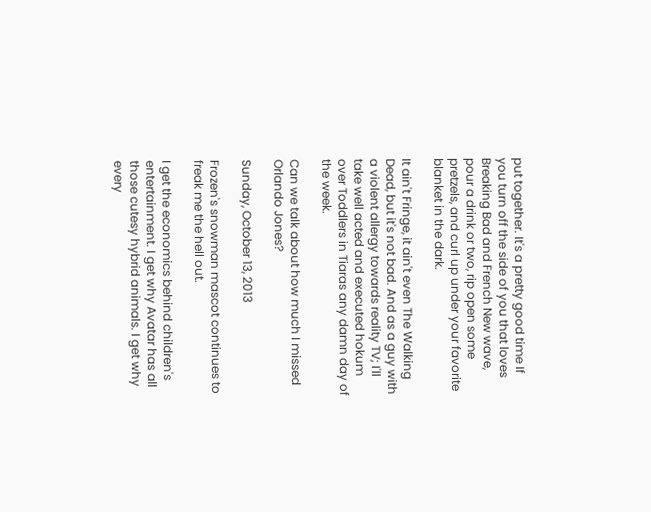put together. It's a pretty good time If you turn off the side of you that loves Breaking Bad and French New wave, pour a drink or two, rip open some pretzels, and curl up under your favorite blanket in the dark.

It ain't Fringe, it ain't even The Walking Dead, but it's not bad. And as a guy with a violent allergy towards reality TV; I'll take well acted and executed hokum over Toddlers in Tiaras any damn day of the week.

Can we talk about how much I missed Orlando Jones?

Sunday, October 13, 2013

Frozen's snowman mascot continues to freak me the hell out.

I get the economics behind children's entertainment. I get why Avatar has all those cutesy hybrid animals. I get why every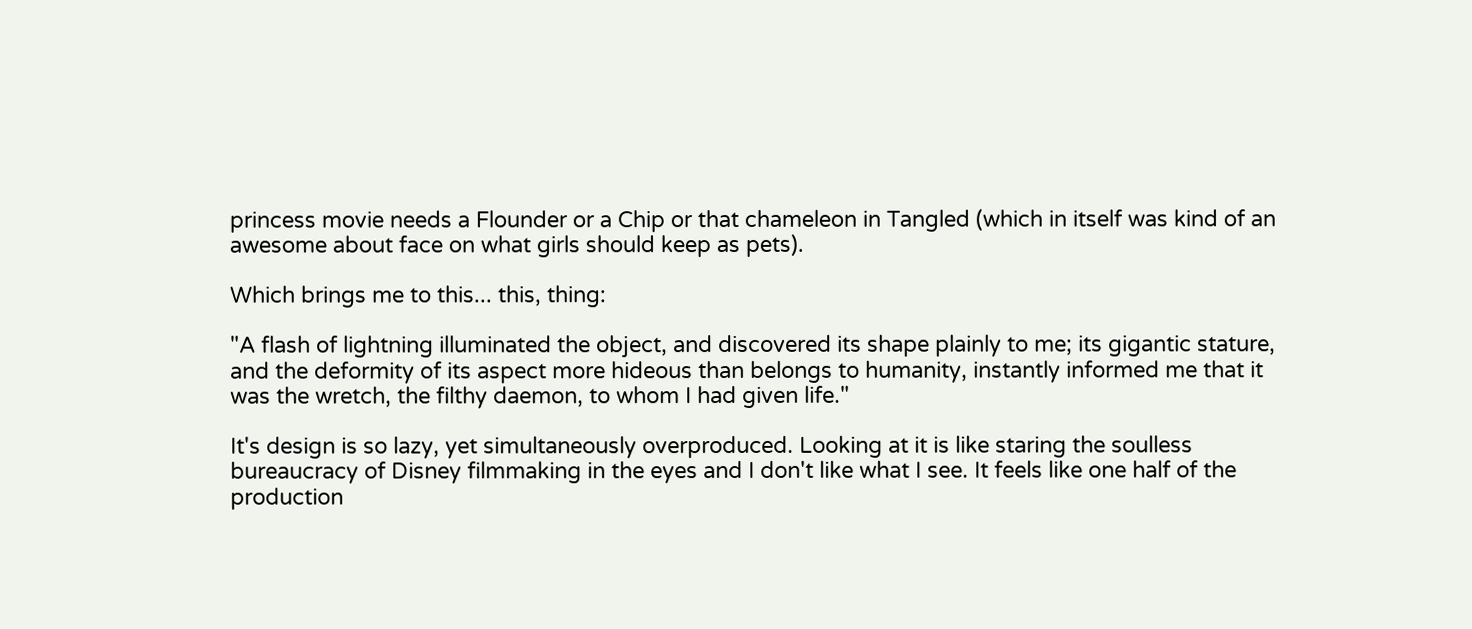princess movie needs a Flounder or a Chip or that chameleon in Tangled (which in itself was kind of an awesome about face on what girls should keep as pets).

Which brings me to this... this, thing:

"A flash of lightning illuminated the object, and discovered its shape plainly to me; its gigantic stature, and the deformity of its aspect more hideous than belongs to humanity, instantly informed me that it was the wretch, the filthy daemon, to whom I had given life."

It's design is so lazy, yet simultaneously overproduced. Looking at it is like staring the soulless bureaucracy of Disney filmmaking in the eyes and I don't like what I see. It feels like one half of the production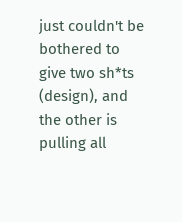just couldn't be bothered to give two sh*ts (design), and the other is pulling all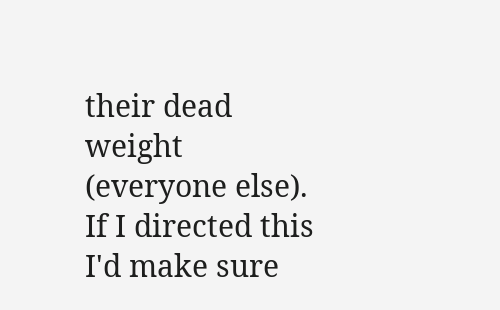their dead weight (everyone else). If I directed this I'd make sure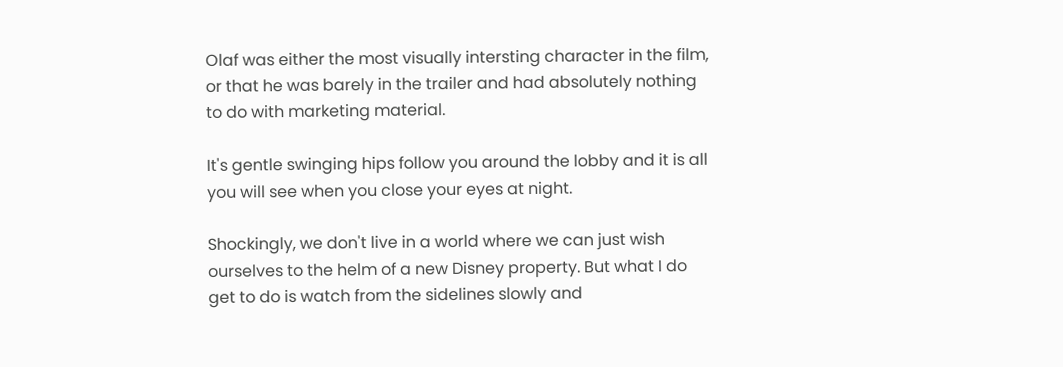Olaf was either the most visually intersting character in the film, or that he was barely in the trailer and had absolutely nothing to do with marketing material.

It's gentle swinging hips follow you around the lobby and it is all you will see when you close your eyes at night.

Shockingly, we don't live in a world where we can just wish ourselves to the helm of a new Disney property. But what I do get to do is watch from the sidelines slowly and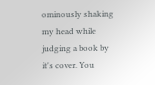ominously shaking my head while judging a book by it's cover. You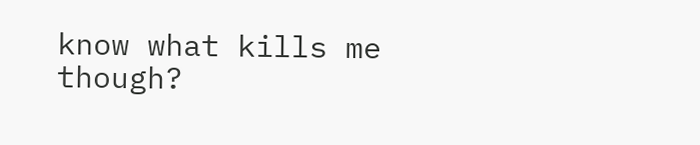know what kills me though?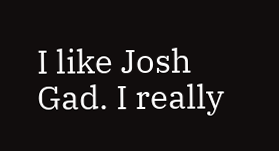I like Josh Gad. I really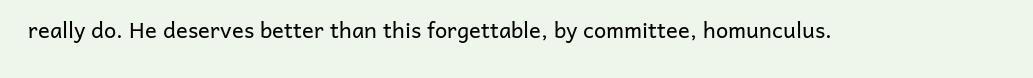really do. He deserves better than this forgettable, by committee, homunculus.